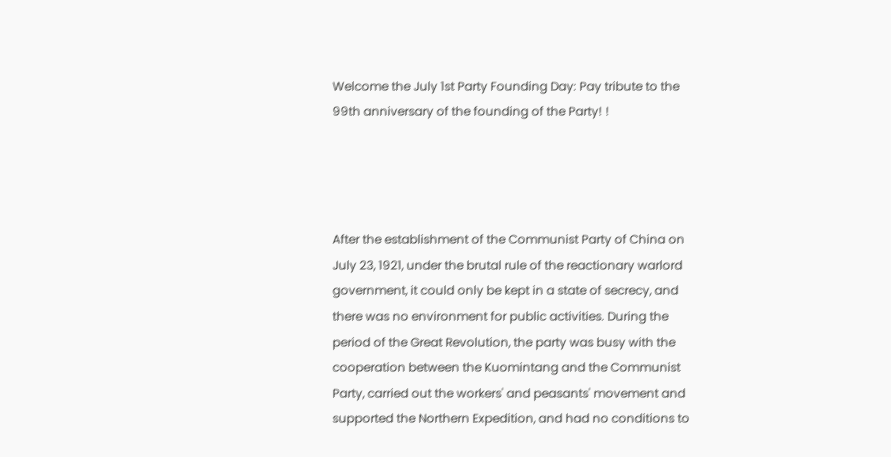Welcome the July 1st Party Founding Day: Pay tribute to the 99th anniversary of the founding of the Party! !




After the establishment of the Communist Party of China on July 23, 1921, under the brutal rule of the reactionary warlord government, it could only be kept in a state of secrecy, and there was no environment for public activities. During the period of the Great Revolution, the party was busy with the cooperation between the Kuomintang and the Communist Party, carried out the workers' and peasants' movement and supported the Northern Expedition, and had no conditions to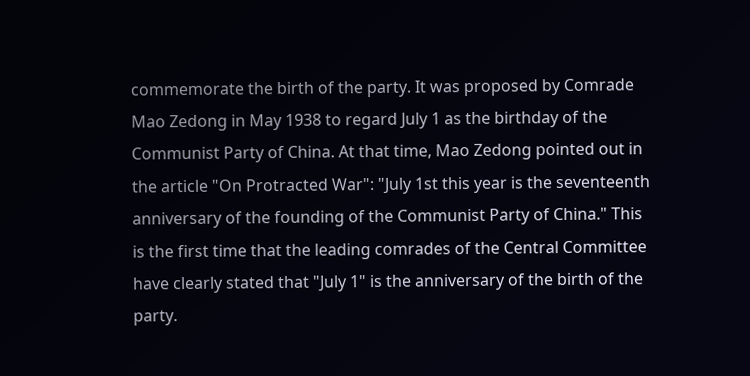commemorate the birth of the party. It was proposed by Comrade Mao Zedong in May 1938 to regard July 1 as the birthday of the Communist Party of China. At that time, Mao Zedong pointed out in the article "On Protracted War": "July 1st this year is the seventeenth anniversary of the founding of the Communist Party of China." This is the first time that the leading comrades of the Central Committee have clearly stated that "July 1" is the anniversary of the birth of the party.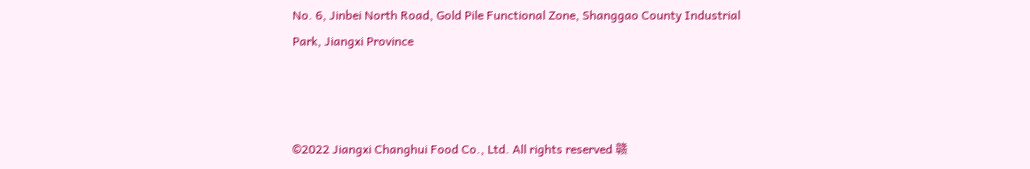No. 6, Jinbei North Road, Gold Pile Functional Zone, Shanggao County Industrial Park, Jiangxi Province



©2022 Jiangxi Changhui Food Co., Ltd. All rights reserved 赣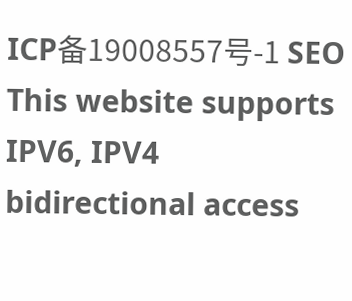ICP备19008557号-1 SEO This website supports IPV6, IPV4 bidirectional access